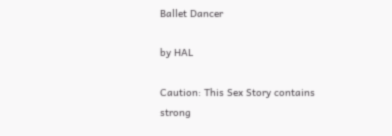Ballet Dancer

by HAL

Caution: This Sex Story contains strong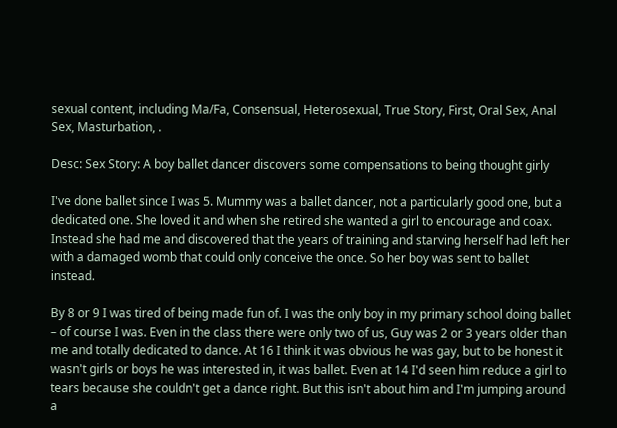sexual content, including Ma/Fa, Consensual, Heterosexual, True Story, First, Oral Sex, Anal Sex, Masturbation, .

Desc: Sex Story: A boy ballet dancer discovers some compensations to being thought girly

I've done ballet since I was 5. Mummy was a ballet dancer, not a particularly good one, but a dedicated one. She loved it and when she retired she wanted a girl to encourage and coax. Instead she had me and discovered that the years of training and starving herself had left her with a damaged womb that could only conceive the once. So her boy was sent to ballet instead.

By 8 or 9 I was tired of being made fun of. I was the only boy in my primary school doing ballet – of course I was. Even in the class there were only two of us, Guy was 2 or 3 years older than me and totally dedicated to dance. At 16 I think it was obvious he was gay, but to be honest it wasn't girls or boys he was interested in, it was ballet. Even at 14 I'd seen him reduce a girl to tears because she couldn't get a dance right. But this isn't about him and I'm jumping around a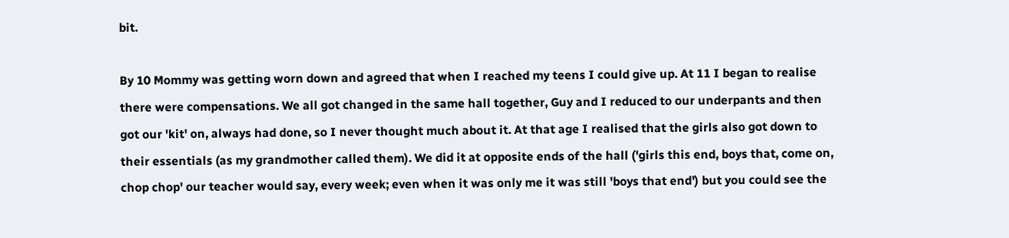bit.

By 10 Mommy was getting worn down and agreed that when I reached my teens I could give up. At 11 I began to realise there were compensations. We all got changed in the same hall together, Guy and I reduced to our underpants and then got our 'kit' on, always had done, so I never thought much about it. At that age I realised that the girls also got down to their essentials (as my grandmother called them). We did it at opposite ends of the hall ('girls this end, boys that, come on, chop chop' our teacher would say, every week; even when it was only me it was still 'boys that end') but you could see the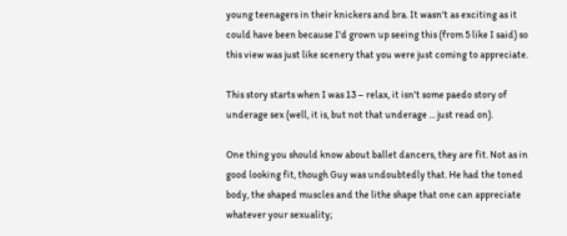young teenagers in their knickers and bra. It wasn't as exciting as it could have been because I'd grown up seeing this (from 5 like I said) so this view was just like scenery that you were just coming to appreciate.

This story starts when I was 13 – relax, it isn't some paedo story of underage sex (well, it is, but not that underage ... just read on).

One thing you should know about ballet dancers, they are fit. Not as in good looking fit, though Guy was undoubtedly that. He had the toned body, the shaped muscles and the lithe shape that one can appreciate whatever your sexuality;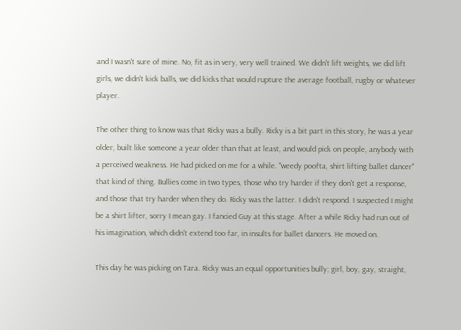and I wasn't sure of mine. No, fit as in very, very well trained. We didn't lift weights, we did lift girls, we didn't kick balls, we did kicks that would rupture the average football, rugby or whatever player.

The other thing to know was that Ricky was a bully. Ricky is a bit part in this story, he was a year older, built like someone a year older than that at least, and would pick on people, anybody with a perceived weakness. He had picked on me for a while. "weedy poofta, shirt lifting ballet dancer" that kind of thing. Bullies come in two types, those who try harder if they don't get a response, and those that try harder when they do. Ricky was the latter. I didn't respond. I suspected I might be a shirt lifter, sorry I mean gay. I fancied Guy at this stage. After a while Ricky had run out of his imagination, which didn't extend too far, in insults for ballet dancers. He moved on.

This day he was picking on Tara. Ricky was an equal opportunities bully; girl, boy, gay, straight,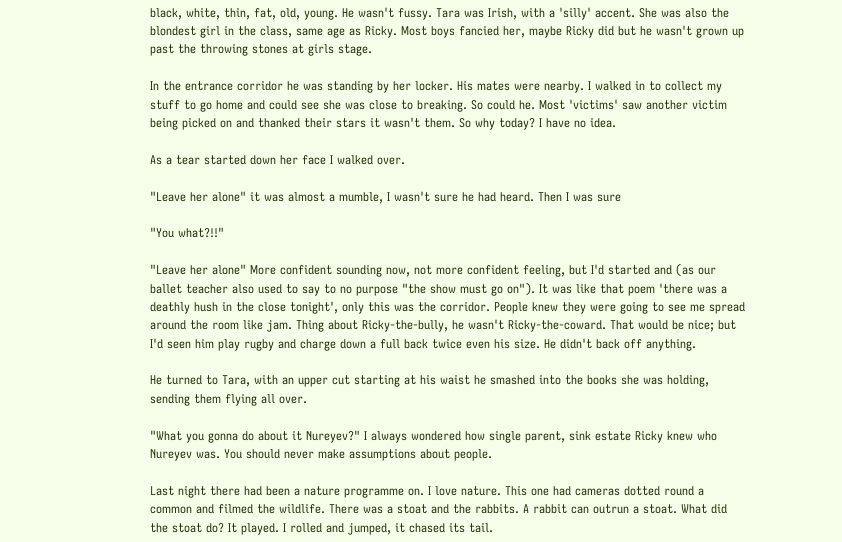black, white, thin, fat, old, young. He wasn't fussy. Tara was Irish, with a 'silly' accent. She was also the blondest girl in the class, same age as Ricky. Most boys fancied her, maybe Ricky did but he wasn't grown up past the throwing stones at girls stage.

In the entrance corridor he was standing by her locker. His mates were nearby. I walked in to collect my stuff to go home and could see she was close to breaking. So could he. Most 'victims' saw another victim being picked on and thanked their stars it wasn't them. So why today? I have no idea.

As a tear started down her face I walked over.

"Leave her alone" it was almost a mumble, I wasn't sure he had heard. Then I was sure

"You what?!!"

"Leave her alone" More confident sounding now, not more confident feeling, but I'd started and (as our ballet teacher also used to say to no purpose "the show must go on"). It was like that poem 'there was a deathly hush in the close tonight', only this was the corridor. People knew they were going to see me spread around the room like jam. Thing about Ricky-the-bully, he wasn't Ricky-the-coward. That would be nice; but I'd seen him play rugby and charge down a full back twice even his size. He didn't back off anything.

He turned to Tara, with an upper cut starting at his waist he smashed into the books she was holding, sending them flying all over.

"What you gonna do about it Nureyev?" I always wondered how single parent, sink estate Ricky knew who Nureyev was. You should never make assumptions about people.

Last night there had been a nature programme on. I love nature. This one had cameras dotted round a common and filmed the wildlife. There was a stoat and the rabbits. A rabbit can outrun a stoat. What did the stoat do? It played. I rolled and jumped, it chased its tail.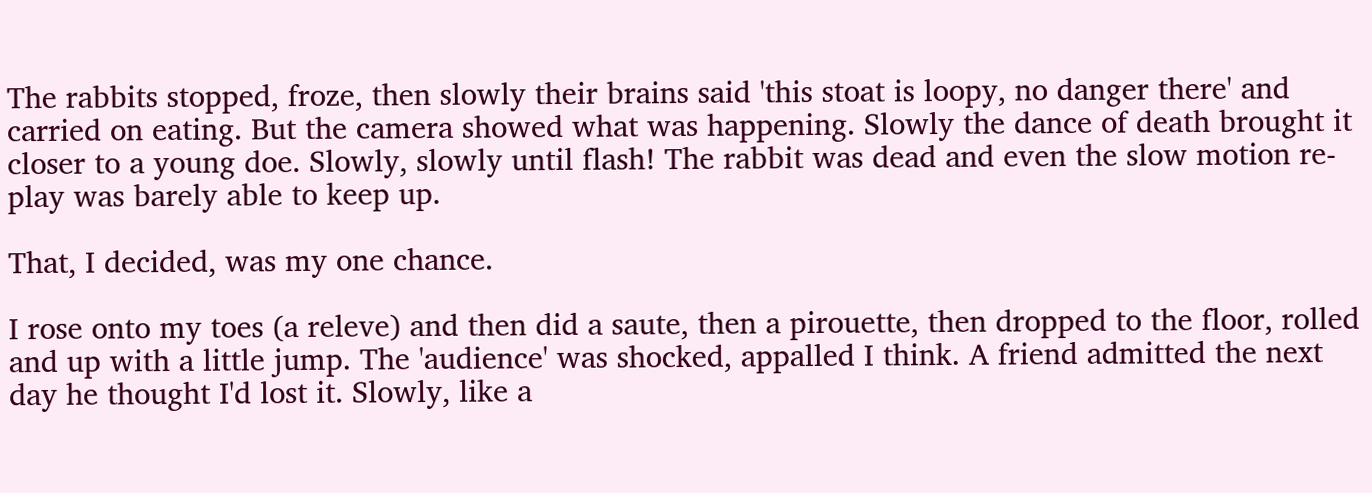The rabbits stopped, froze, then slowly their brains said 'this stoat is loopy, no danger there' and carried on eating. But the camera showed what was happening. Slowly the dance of death brought it closer to a young doe. Slowly, slowly until flash! The rabbit was dead and even the slow motion re-play was barely able to keep up.

That, I decided, was my one chance.

I rose onto my toes (a releve) and then did a saute, then a pirouette, then dropped to the floor, rolled and up with a little jump. The 'audience' was shocked, appalled I think. A friend admitted the next day he thought I'd lost it. Slowly, like a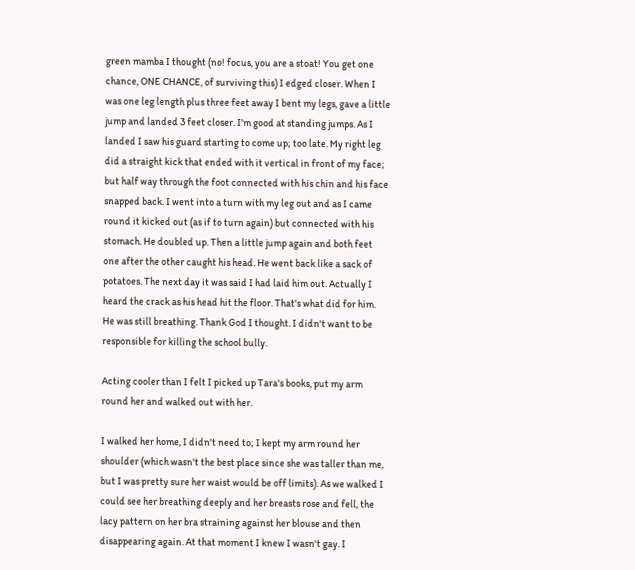green mamba I thought (no! focus, you are a stoat! You get one chance, ONE CHANCE, of surviving this) I edged closer. When I was one leg length plus three feet away I bent my legs, gave a little jump and landed 3 feet closer. I'm good at standing jumps. As I landed I saw his guard starting to come up; too late. My right leg did a straight kick that ended with it vertical in front of my face; but half way through the foot connected with his chin and his face snapped back. I went into a turn with my leg out and as I came round it kicked out (as if to turn again) but connected with his stomach. He doubled up. Then a little jump again and both feet one after the other caught his head. He went back like a sack of potatoes. The next day it was said I had laid him out. Actually I heard the crack as his head hit the floor. That's what did for him. He was still breathing. Thank God I thought. I didn't want to be responsible for killing the school bully.

Acting cooler than I felt I picked up Tara's books, put my arm round her and walked out with her.

I walked her home, I didn't need to; I kept my arm round her shoulder (which wasn't the best place since she was taller than me, but I was pretty sure her waist would be off limits). As we walked I could see her breathing deeply and her breasts rose and fell, the lacy pattern on her bra straining against her blouse and then disappearing again. At that moment I knew I wasn't gay. I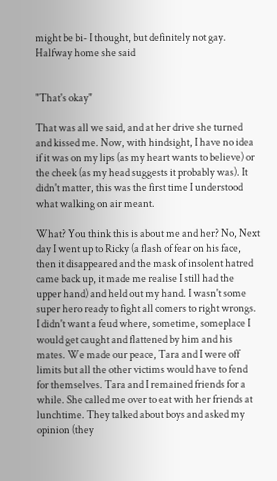might be bi- I thought, but definitely not gay. Halfway home she said


"That's okay"

That was all we said, and at her drive she turned and kissed me. Now, with hindsight, I have no idea if it was on my lips (as my heart wants to believe) or the cheek (as my head suggests it probably was). It didn't matter, this was the first time I understood what walking on air meant.

What? You think this is about me and her? No, Next day I went up to Ricky (a flash of fear on his face, then it disappeared and the mask of insolent hatred came back up, it made me realise I still had the upper hand) and held out my hand. I wasn't some super hero ready to fight all comers to right wrongs. I didn't want a feud where, sometime, someplace I would get caught and flattened by him and his mates. We made our peace, Tara and I were off limits but all the other victims would have to fend for themselves. Tara and I remained friends for a while. She called me over to eat with her friends at lunchtime. They talked about boys and asked my opinion (they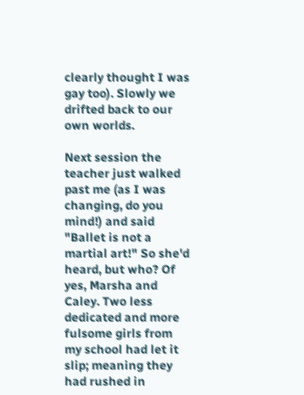clearly thought I was gay too). Slowly we drifted back to our own worlds.

Next session the teacher just walked past me (as I was changing, do you mind!) and said "Ballet is not a martial art!" So she'd heard, but who? Of yes, Marsha and Caley. Two less dedicated and more fulsome girls from my school had let it slip; meaning they had rushed in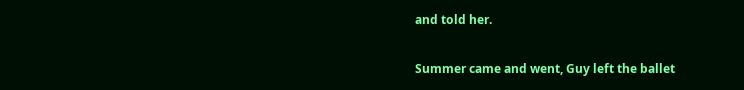and told her.

Summer came and went, Guy left the ballet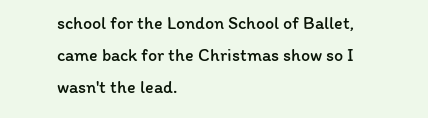school for the London School of Ballet, came back for the Christmas show so I wasn't the lead.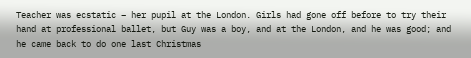Teacher was ecstatic – her pupil at the London. Girls had gone off before to try their hand at professional ballet, but Guy was a boy, and at the London, and he was good; and he came back to do one last Christmas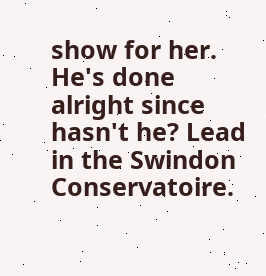show for her. He's done alright since hasn't he? Lead in the Swindon Conservatoire.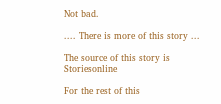Not bad.

.... There is more of this story ...

The source of this story is Storiesonline

For the rest of this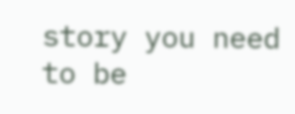story you need to be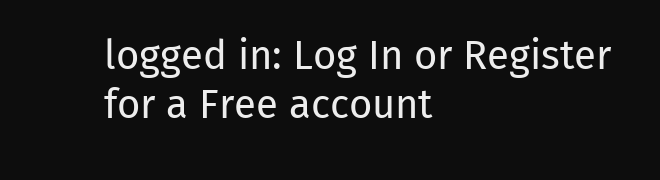logged in: Log In or Register for a Free account